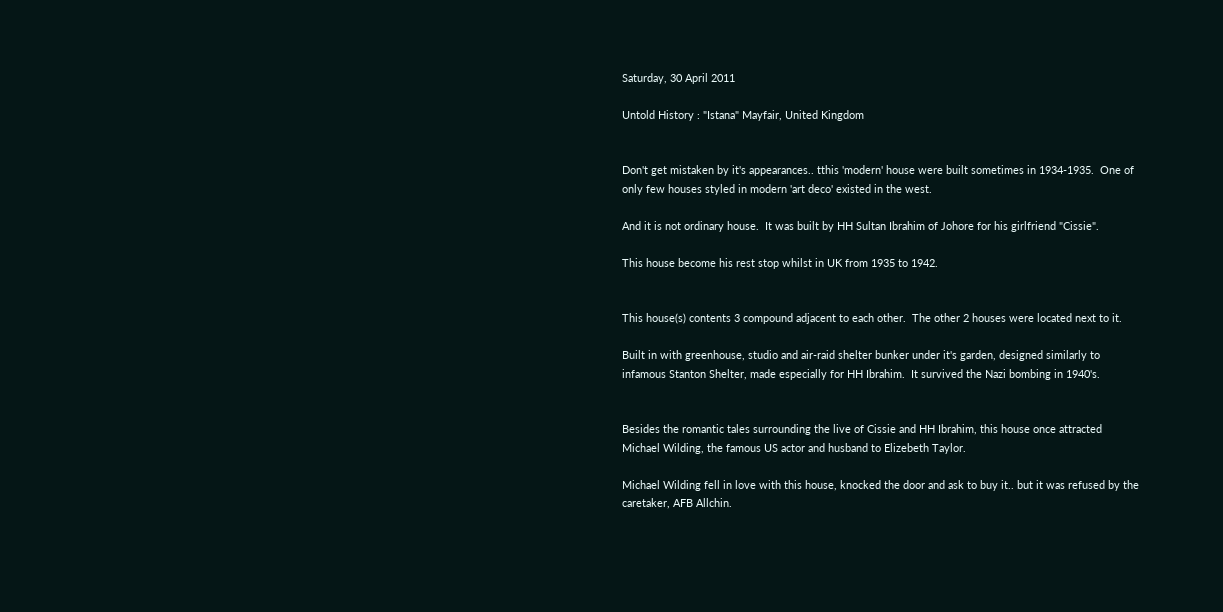Saturday, 30 April 2011

Untold History : "Istana" Mayfair, United Kingdom


Don't get mistaken by it's appearances.. tthis 'modern' house were built sometimes in 1934-1935.  One of only few houses styled in modern 'art deco' existed in the west.

And it is not ordinary house.  It was built by HH Sultan Ibrahim of Johore for his girlfriend "Cissie".

This house become his rest stop whilst in UK from 1935 to 1942.


This house(s) contents 3 compound adjacent to each other.  The other 2 houses were located next to it.

Built in with greenhouse, studio and air-raid shelter bunker under it's garden, designed similarly to infamous Stanton Shelter, made especially for HH Ibrahim.  It survived the Nazi bombing in 1940's.


Besides the romantic tales surrounding the live of Cissie and HH Ibrahim, this house once attracted Michael Wilding, the famous US actor and husband to Elizebeth Taylor.

Michael Wilding fell in love with this house, knocked the door and ask to buy it.. but it was refused by the caretaker, AFB Allchin.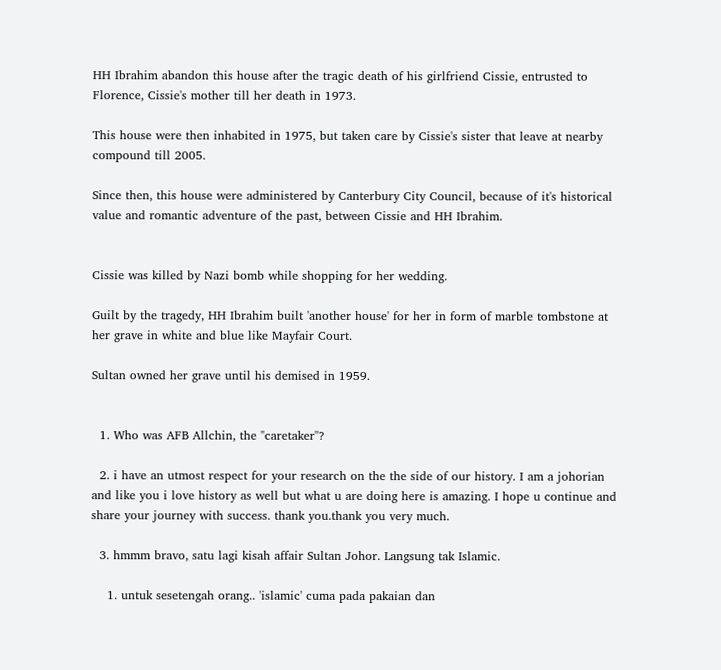HH Ibrahim abandon this house after the tragic death of his girlfriend Cissie, entrusted to Florence, Cissie's mother till her death in 1973.

This house were then inhabited in 1975, but taken care by Cissie's sister that leave at nearby compound till 2005.

Since then, this house were administered by Canterbury City Council, because of it's historical value and romantic adventure of the past, between Cissie and HH Ibrahim.


Cissie was killed by Nazi bomb while shopping for her wedding.

Guilt by the tragedy, HH Ibrahim built 'another house' for her in form of marble tombstone at her grave in white and blue like Mayfair Court.

Sultan owned her grave until his demised in 1959.


  1. Who was AFB Allchin, the "caretaker"?

  2. i have an utmost respect for your research on the the side of our history. I am a johorian and like you i love history as well but what u are doing here is amazing. I hope u continue and share your journey with success. thank you.thank you very much.

  3. hmmm bravo, satu lagi kisah affair Sultan Johor. Langsung tak Islamic.

    1. untuk sesetengah orang.. 'islamic' cuma pada pakaian dan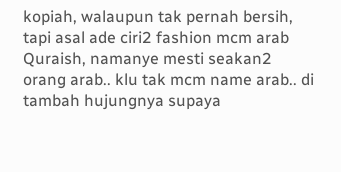kopiah, walaupun tak pernah bersih, tapi asal ade ciri2 fashion mcm arab Quraish, namanye mesti seakan2 orang arab.. klu tak mcm name arab.. di tambah hujungnya supaya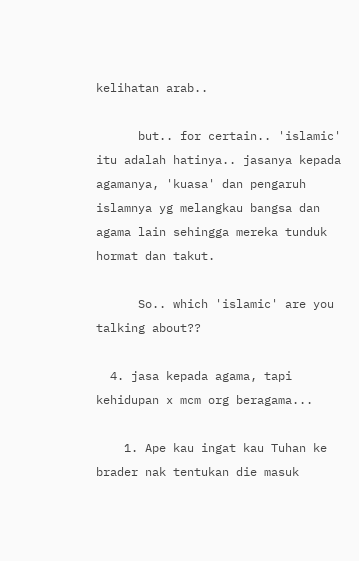kelihatan arab..

      but.. for certain.. 'islamic' itu adalah hatinya.. jasanya kepada agamanya, 'kuasa' dan pengaruh islamnya yg melangkau bangsa dan agama lain sehingga mereka tunduk hormat dan takut.

      So.. which 'islamic' are you talking about??

  4. jasa kepada agama, tapi kehidupan x mcm org beragama...

    1. Ape kau ingat kau Tuhan ke brader nak tentukan die masuk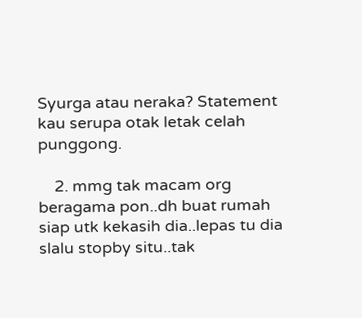Syurga atau neraka? Statement kau serupa otak letak celah punggong.

    2. mmg tak macam org beragama pon..dh buat rumah siap utk kekasih dia..lepas tu dia slalu stopby situ..tak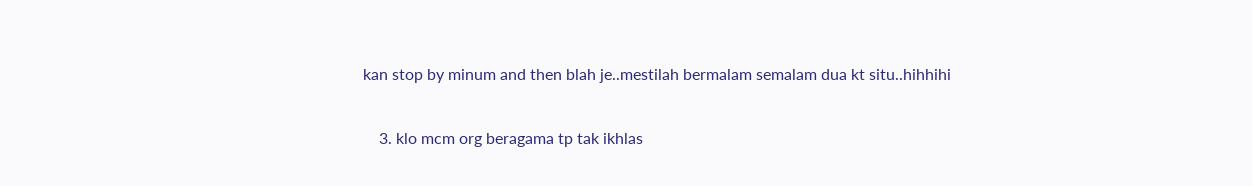kan stop by minum and then blah je..mestilah bermalam semalam dua kt situ..hihhihi

    3. klo mcm org beragama tp tak ikhlas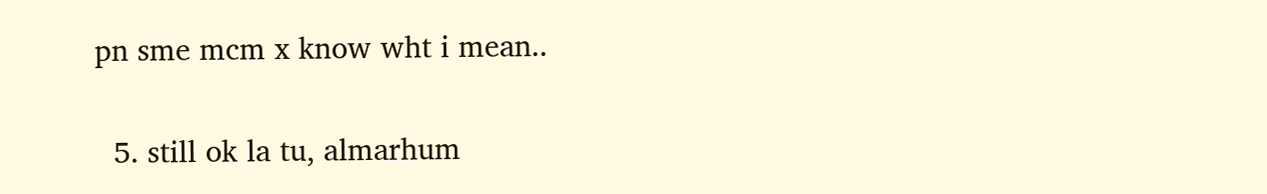pn sme mcm x know wht i mean..

  5. still ok la tu, almarhum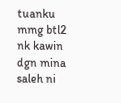tuanku mmg btl2 nk kawin dgn mina saleh ni